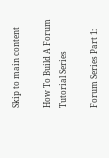Skip to main content

How To Build A Forum Tutorial Series

Forum Series Part 1: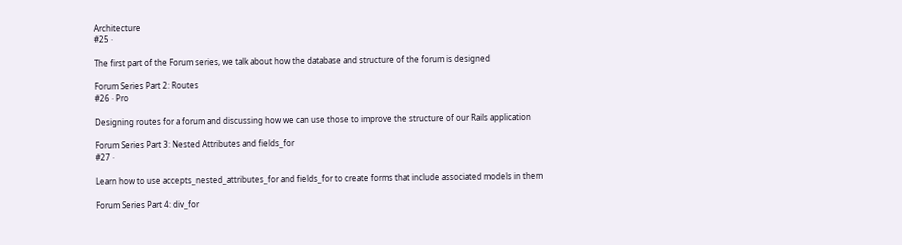Architecture
#25 ·

The first part of the Forum series, we talk about how the database and structure of the forum is designed

Forum Series Part 2: Routes
#26 · Pro

Designing routes for a forum and discussing how we can use those to improve the structure of our Rails application

Forum Series Part 3: Nested Attributes and fields_for
#27 ·

Learn how to use accepts_nested_attributes_for and fields_for to create forms that include associated models in them

Forum Series Part 4: div_for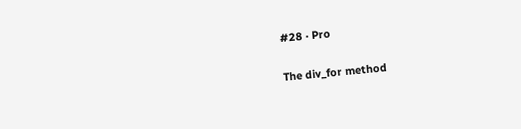#28 · Pro

The div_for method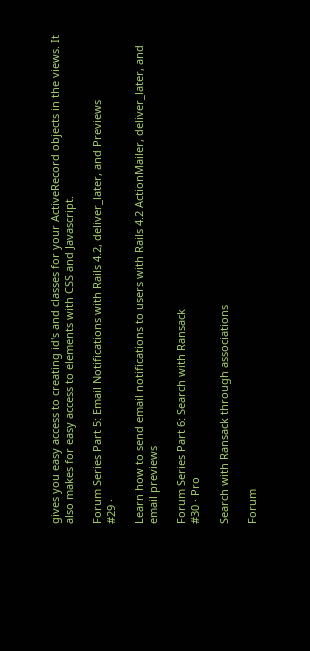gives you easy access to creating id's and classes for your ActiveRecord objects in the views. It also makes for easy access to elements with CSS and Javascript.

Forum Series Part 5: Email Notifications with Rails 4.2, deliver_later, and Previews
#29 ·

Learn how to send email notifications to users with Rails 4.2 ActionMailer, deliver_later, and email previews

Forum Series Part 6: Search with Ransack
#30 · Pro

Search with Ransack through associations

Forum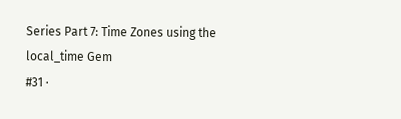Series Part 7: Time Zones using the local_time Gem
#31 ·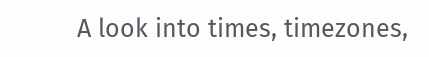A look into times, timezones,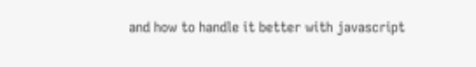and how to handle it better with javascript